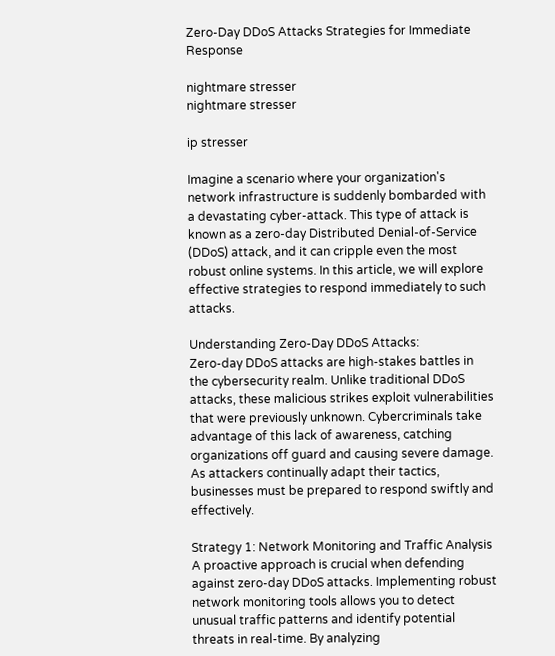Zero-Day DDoS Attacks Strategies for Immediate Response

nightmare stresser
nightmare stresser

ip stresser

Imagine a scenario where your organization's network infrastructure is suddenly bombarded with a devastating cyber-attack. This type of attack is known as a zero-day Distributed Denial-of-Service (DDoS) attack, and it can cripple even the most robust online systems. In this article, we will explore effective strategies to respond immediately to such attacks.

Understanding Zero-Day DDoS Attacks:
Zero-day DDoS attacks are high-stakes battles in the cybersecurity realm. Unlike traditional DDoS attacks, these malicious strikes exploit vulnerabilities that were previously unknown. Cybercriminals take advantage of this lack of awareness, catching organizations off guard and causing severe damage. As attackers continually adapt their tactics, businesses must be prepared to respond swiftly and effectively.

Strategy 1: Network Monitoring and Traffic Analysis
A proactive approach is crucial when defending against zero-day DDoS attacks. Implementing robust network monitoring tools allows you to detect unusual traffic patterns and identify potential threats in real-time. By analyzing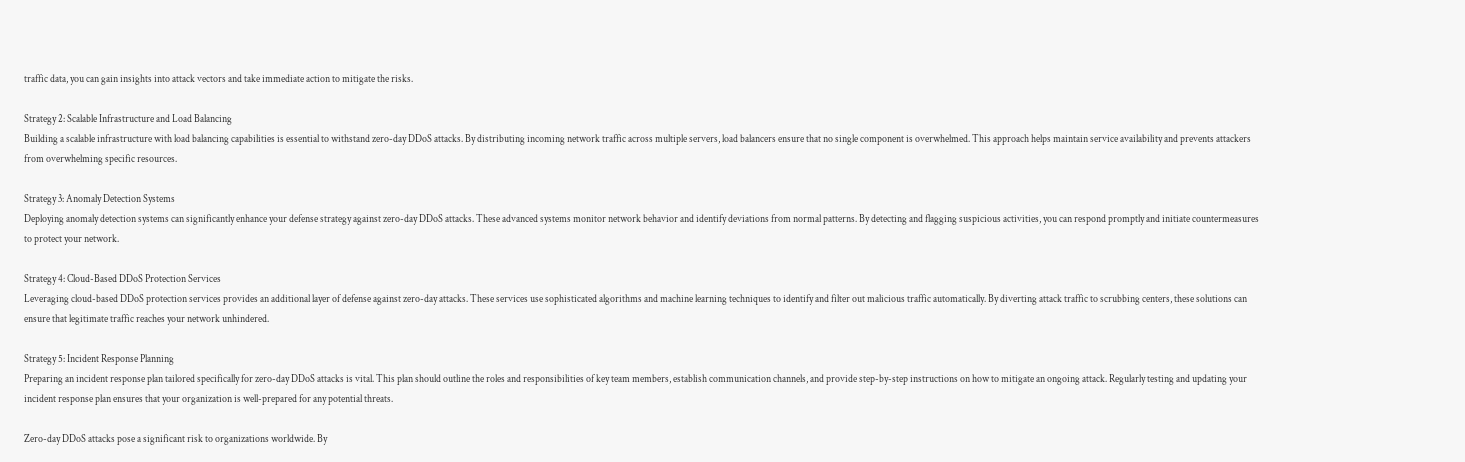traffic data, you can gain insights into attack vectors and take immediate action to mitigate the risks.

Strategy 2: Scalable Infrastructure and Load Balancing
Building a scalable infrastructure with load balancing capabilities is essential to withstand zero-day DDoS attacks. By distributing incoming network traffic across multiple servers, load balancers ensure that no single component is overwhelmed. This approach helps maintain service availability and prevents attackers from overwhelming specific resources.

Strategy 3: Anomaly Detection Systems
Deploying anomaly detection systems can significantly enhance your defense strategy against zero-day DDoS attacks. These advanced systems monitor network behavior and identify deviations from normal patterns. By detecting and flagging suspicious activities, you can respond promptly and initiate countermeasures to protect your network.

Strategy 4: Cloud-Based DDoS Protection Services
Leveraging cloud-based DDoS protection services provides an additional layer of defense against zero-day attacks. These services use sophisticated algorithms and machine learning techniques to identify and filter out malicious traffic automatically. By diverting attack traffic to scrubbing centers, these solutions can ensure that legitimate traffic reaches your network unhindered.

Strategy 5: Incident Response Planning
Preparing an incident response plan tailored specifically for zero-day DDoS attacks is vital. This plan should outline the roles and responsibilities of key team members, establish communication channels, and provide step-by-step instructions on how to mitigate an ongoing attack. Regularly testing and updating your incident response plan ensures that your organization is well-prepared for any potential threats.

Zero-day DDoS attacks pose a significant risk to organizations worldwide. By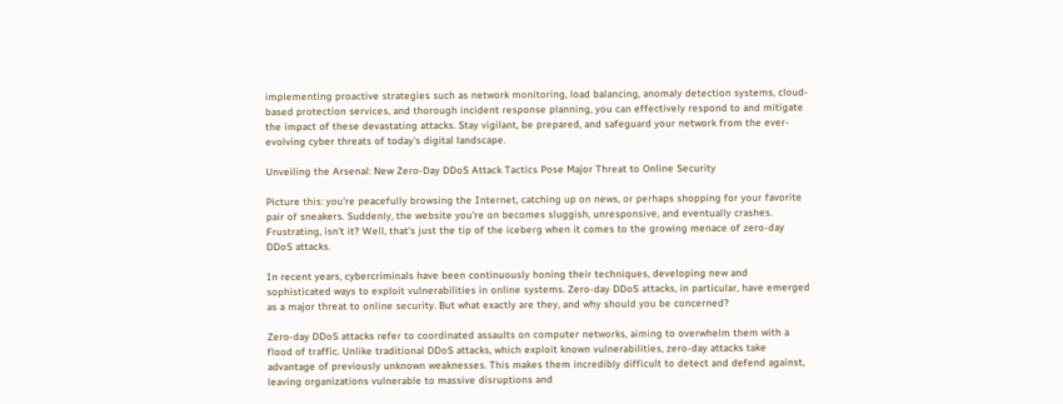implementing proactive strategies such as network monitoring, load balancing, anomaly detection systems, cloud-based protection services, and thorough incident response planning, you can effectively respond to and mitigate the impact of these devastating attacks. Stay vigilant, be prepared, and safeguard your network from the ever-evolving cyber threats of today's digital landscape.

Unveiling the Arsenal: New Zero-Day DDoS Attack Tactics Pose Major Threat to Online Security

Picture this: you're peacefully browsing the Internet, catching up on news, or perhaps shopping for your favorite pair of sneakers. Suddenly, the website you're on becomes sluggish, unresponsive, and eventually crashes. Frustrating, isn't it? Well, that's just the tip of the iceberg when it comes to the growing menace of zero-day DDoS attacks.

In recent years, cybercriminals have been continuously honing their techniques, developing new and sophisticated ways to exploit vulnerabilities in online systems. Zero-day DDoS attacks, in particular, have emerged as a major threat to online security. But what exactly are they, and why should you be concerned?

Zero-day DDoS attacks refer to coordinated assaults on computer networks, aiming to overwhelm them with a flood of traffic. Unlike traditional DDoS attacks, which exploit known vulnerabilities, zero-day attacks take advantage of previously unknown weaknesses. This makes them incredibly difficult to detect and defend against, leaving organizations vulnerable to massive disruptions and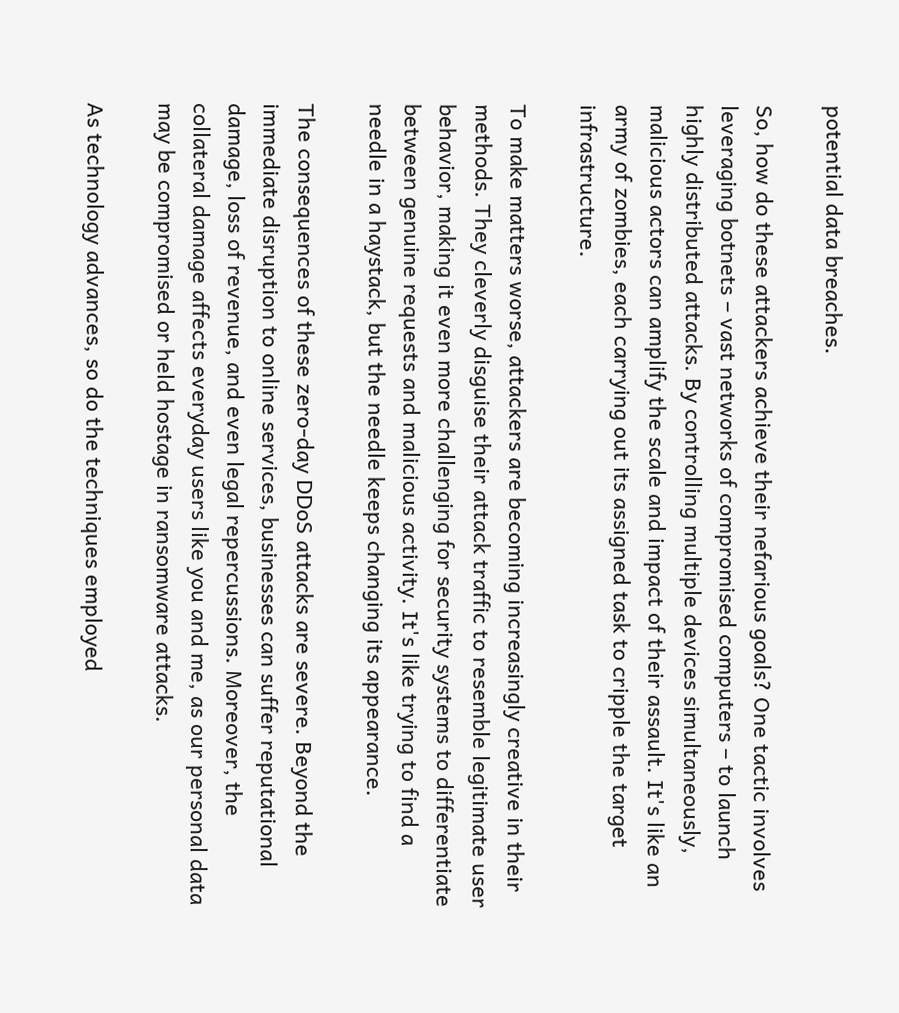potential data breaches.

So, how do these attackers achieve their nefarious goals? One tactic involves leveraging botnets – vast networks of compromised computers – to launch highly distributed attacks. By controlling multiple devices simultaneously, malicious actors can amplify the scale and impact of their assault. It's like an army of zombies, each carrying out its assigned task to cripple the target infrastructure.

To make matters worse, attackers are becoming increasingly creative in their methods. They cleverly disguise their attack traffic to resemble legitimate user behavior, making it even more challenging for security systems to differentiate between genuine requests and malicious activity. It's like trying to find a needle in a haystack, but the needle keeps changing its appearance.

The consequences of these zero-day DDoS attacks are severe. Beyond the immediate disruption to online services, businesses can suffer reputational damage, loss of revenue, and even legal repercussions. Moreover, the collateral damage affects everyday users like you and me, as our personal data may be compromised or held hostage in ransomware attacks.

As technology advances, so do the techniques employed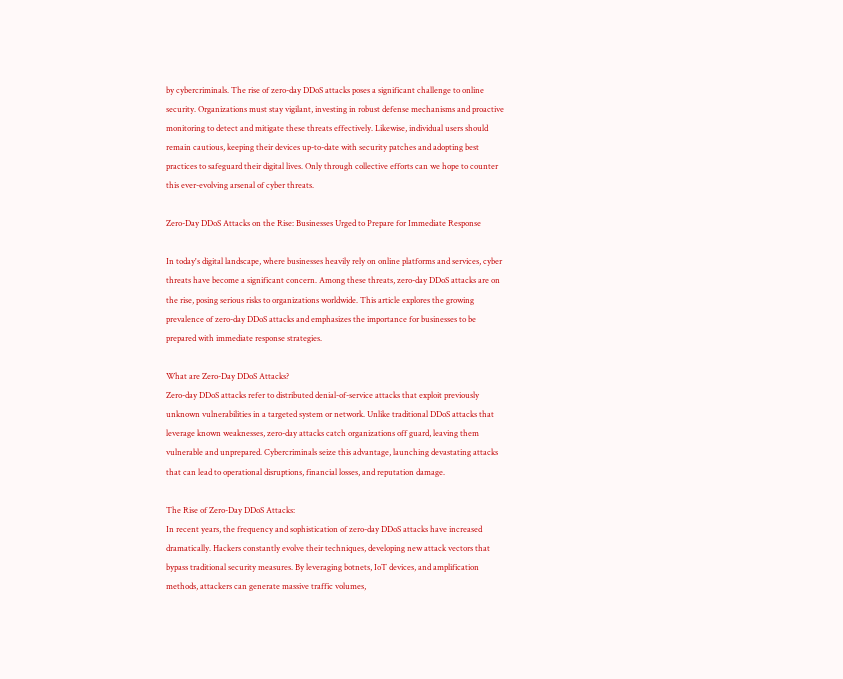by cybercriminals. The rise of zero-day DDoS attacks poses a significant challenge to online security. Organizations must stay vigilant, investing in robust defense mechanisms and proactive monitoring to detect and mitigate these threats effectively. Likewise, individual users should remain cautious, keeping their devices up-to-date with security patches and adopting best practices to safeguard their digital lives. Only through collective efforts can we hope to counter this ever-evolving arsenal of cyber threats.

Zero-Day DDoS Attacks on the Rise: Businesses Urged to Prepare for Immediate Response

In today's digital landscape, where businesses heavily rely on online platforms and services, cyber threats have become a significant concern. Among these threats, zero-day DDoS attacks are on the rise, posing serious risks to organizations worldwide. This article explores the growing prevalence of zero-day DDoS attacks and emphasizes the importance for businesses to be prepared with immediate response strategies.

What are Zero-Day DDoS Attacks?
Zero-day DDoS attacks refer to distributed denial-of-service attacks that exploit previously unknown vulnerabilities in a targeted system or network. Unlike traditional DDoS attacks that leverage known weaknesses, zero-day attacks catch organizations off guard, leaving them vulnerable and unprepared. Cybercriminals seize this advantage, launching devastating attacks that can lead to operational disruptions, financial losses, and reputation damage.

The Rise of Zero-Day DDoS Attacks:
In recent years, the frequency and sophistication of zero-day DDoS attacks have increased dramatically. Hackers constantly evolve their techniques, developing new attack vectors that bypass traditional security measures. By leveraging botnets, IoT devices, and amplification methods, attackers can generate massive traffic volumes,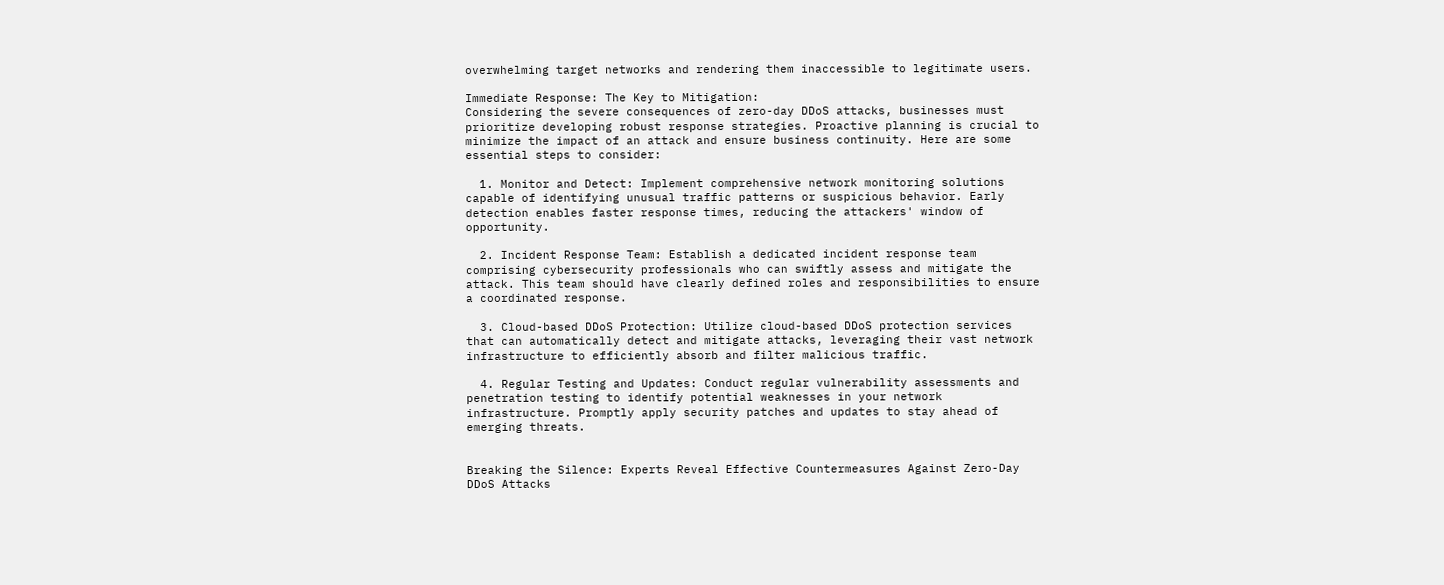overwhelming target networks and rendering them inaccessible to legitimate users.

Immediate Response: The Key to Mitigation:
Considering the severe consequences of zero-day DDoS attacks, businesses must prioritize developing robust response strategies. Proactive planning is crucial to minimize the impact of an attack and ensure business continuity. Here are some essential steps to consider:

  1. Monitor and Detect: Implement comprehensive network monitoring solutions capable of identifying unusual traffic patterns or suspicious behavior. Early detection enables faster response times, reducing the attackers' window of opportunity.

  2. Incident Response Team: Establish a dedicated incident response team comprising cybersecurity professionals who can swiftly assess and mitigate the attack. This team should have clearly defined roles and responsibilities to ensure a coordinated response.

  3. Cloud-based DDoS Protection: Utilize cloud-based DDoS protection services that can automatically detect and mitigate attacks, leveraging their vast network infrastructure to efficiently absorb and filter malicious traffic.

  4. Regular Testing and Updates: Conduct regular vulnerability assessments and penetration testing to identify potential weaknesses in your network infrastructure. Promptly apply security patches and updates to stay ahead of emerging threats.


Breaking the Silence: Experts Reveal Effective Countermeasures Against Zero-Day DDoS Attacks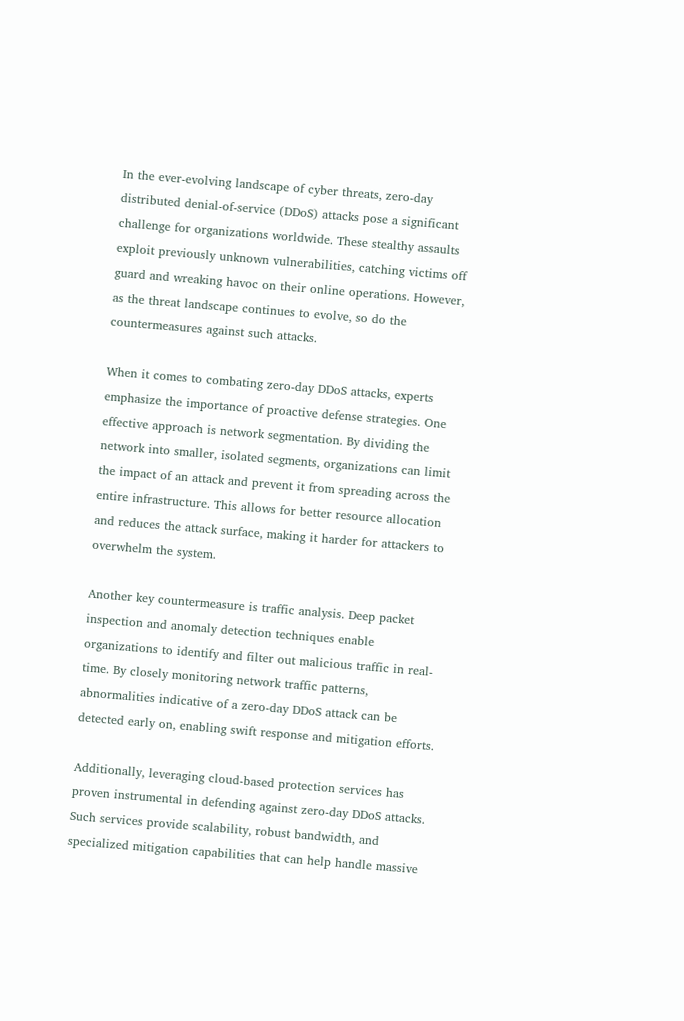In the ever-evolving landscape of cyber threats, zero-day distributed denial-of-service (DDoS) attacks pose a significant challenge for organizations worldwide. These stealthy assaults exploit previously unknown vulnerabilities, catching victims off guard and wreaking havoc on their online operations. However, as the threat landscape continues to evolve, so do the countermeasures against such attacks.

When it comes to combating zero-day DDoS attacks, experts emphasize the importance of proactive defense strategies. One effective approach is network segmentation. By dividing the network into smaller, isolated segments, organizations can limit the impact of an attack and prevent it from spreading across the entire infrastructure. This allows for better resource allocation and reduces the attack surface, making it harder for attackers to overwhelm the system.

Another key countermeasure is traffic analysis. Deep packet inspection and anomaly detection techniques enable organizations to identify and filter out malicious traffic in real-time. By closely monitoring network traffic patterns, abnormalities indicative of a zero-day DDoS attack can be detected early on, enabling swift response and mitigation efforts.

Additionally, leveraging cloud-based protection services has proven instrumental in defending against zero-day DDoS attacks. Such services provide scalability, robust bandwidth, and specialized mitigation capabilities that can help handle massive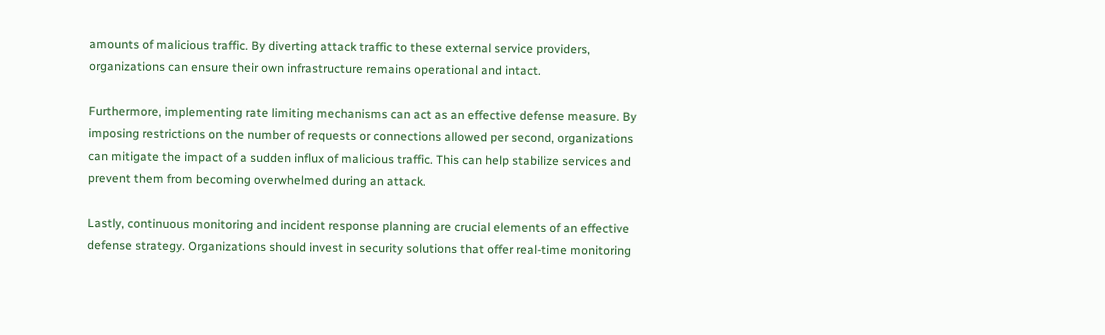amounts of malicious traffic. By diverting attack traffic to these external service providers, organizations can ensure their own infrastructure remains operational and intact.

Furthermore, implementing rate limiting mechanisms can act as an effective defense measure. By imposing restrictions on the number of requests or connections allowed per second, organizations can mitigate the impact of a sudden influx of malicious traffic. This can help stabilize services and prevent them from becoming overwhelmed during an attack.

Lastly, continuous monitoring and incident response planning are crucial elements of an effective defense strategy. Organizations should invest in security solutions that offer real-time monitoring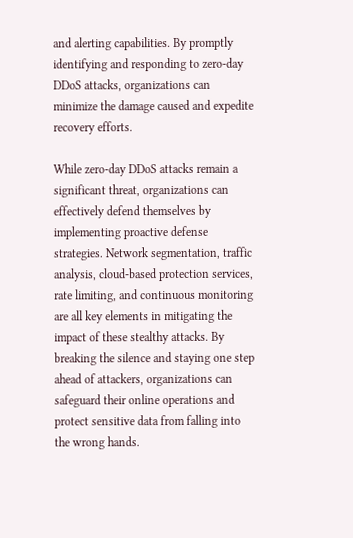and alerting capabilities. By promptly identifying and responding to zero-day DDoS attacks, organizations can minimize the damage caused and expedite recovery efforts.

While zero-day DDoS attacks remain a significant threat, organizations can effectively defend themselves by implementing proactive defense strategies. Network segmentation, traffic analysis, cloud-based protection services, rate limiting, and continuous monitoring are all key elements in mitigating the impact of these stealthy attacks. By breaking the silence and staying one step ahead of attackers, organizations can safeguard their online operations and protect sensitive data from falling into the wrong hands.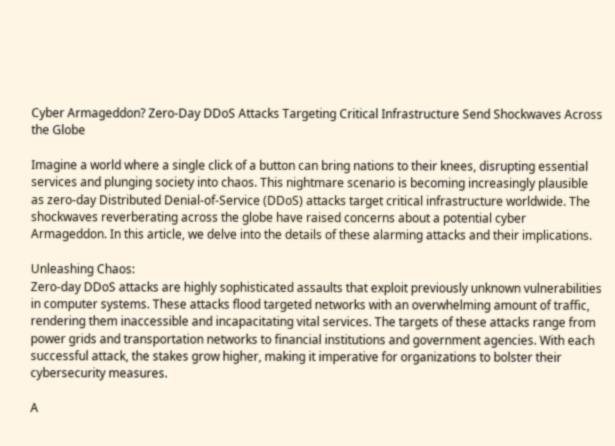Cyber Armageddon? Zero-Day DDoS Attacks Targeting Critical Infrastructure Send Shockwaves Across the Globe

Imagine a world where a single click of a button can bring nations to their knees, disrupting essential services and plunging society into chaos. This nightmare scenario is becoming increasingly plausible as zero-day Distributed Denial-of-Service (DDoS) attacks target critical infrastructure worldwide. The shockwaves reverberating across the globe have raised concerns about a potential cyber Armageddon. In this article, we delve into the details of these alarming attacks and their implications.

Unleashing Chaos:
Zero-day DDoS attacks are highly sophisticated assaults that exploit previously unknown vulnerabilities in computer systems. These attacks flood targeted networks with an overwhelming amount of traffic, rendering them inaccessible and incapacitating vital services. The targets of these attacks range from power grids and transportation networks to financial institutions and government agencies. With each successful attack, the stakes grow higher, making it imperative for organizations to bolster their cybersecurity measures.

A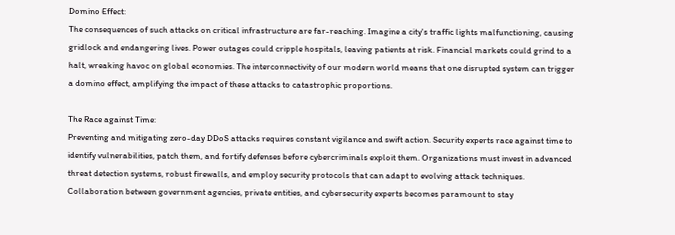Domino Effect:
The consequences of such attacks on critical infrastructure are far-reaching. Imagine a city's traffic lights malfunctioning, causing gridlock and endangering lives. Power outages could cripple hospitals, leaving patients at risk. Financial markets could grind to a halt, wreaking havoc on global economies. The interconnectivity of our modern world means that one disrupted system can trigger a domino effect, amplifying the impact of these attacks to catastrophic proportions.

The Race against Time:
Preventing and mitigating zero-day DDoS attacks requires constant vigilance and swift action. Security experts race against time to identify vulnerabilities, patch them, and fortify defenses before cybercriminals exploit them. Organizations must invest in advanced threat detection systems, robust firewalls, and employ security protocols that can adapt to evolving attack techniques. Collaboration between government agencies, private entities, and cybersecurity experts becomes paramount to stay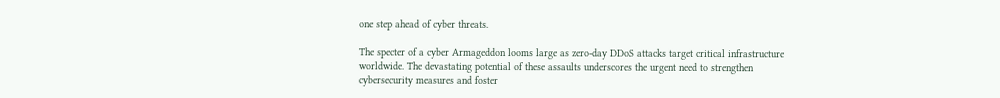one step ahead of cyber threats.

The specter of a cyber Armageddon looms large as zero-day DDoS attacks target critical infrastructure worldwide. The devastating potential of these assaults underscores the urgent need to strengthen cybersecurity measures and foster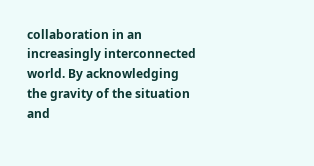collaboration in an increasingly interconnected world. By acknowledging the gravity of the situation and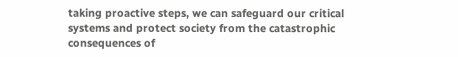taking proactive steps, we can safeguard our critical systems and protect society from the catastrophic consequences of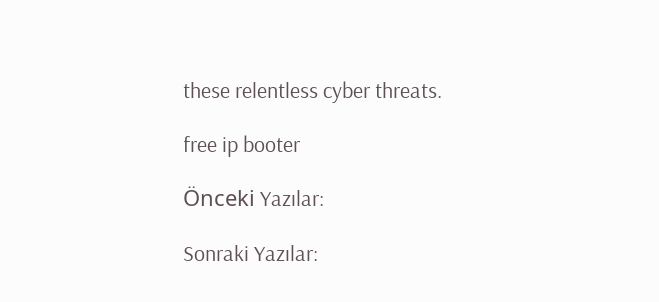these relentless cyber threats.

free ip booter

Önceki Yazılar:

Sonraki Yazılar: